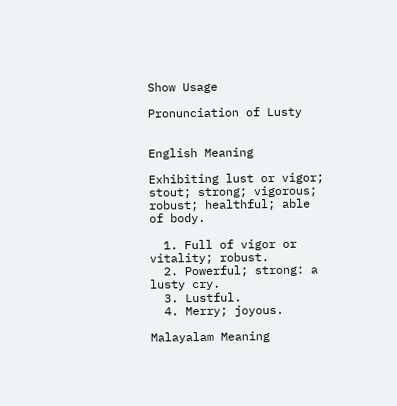Show Usage

Pronunciation of Lusty


English Meaning

Exhibiting lust or vigor; stout; strong; vigorous; robust; healthful; able of body.

  1. Full of vigor or vitality; robust.
  2. Powerful; strong: a lusty cry.
  3. Lustful.
  4. Merry; joyous.

Malayalam Meaning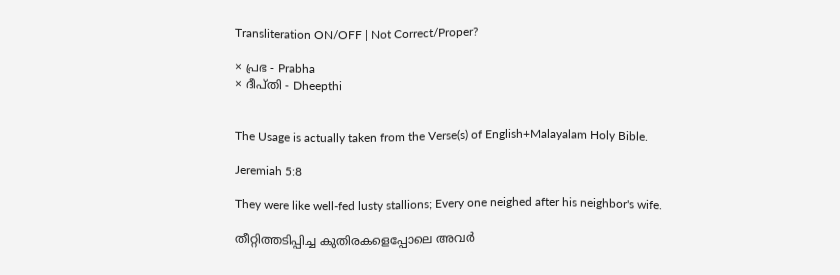Transliteration ON/OFF | Not Correct/Proper?

× പ്രഭ - Prabha
× ദീപ്തി - Dheepthi


The Usage is actually taken from the Verse(s) of English+Malayalam Holy Bible.

Jeremiah 5:8

They were like well-fed lusty stallions; Every one neighed after his neighbor's wife.

തീറ്റിത്തടിപ്പിച്ച കുതിരകളെപ്പോലെ അവർ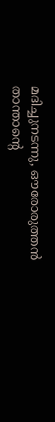മദിച്ചുനടന്നു, ഔരോരുത്തൻ താന്താന്റെ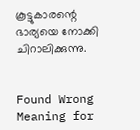കൂട്ടുകാരന്റെ ഭാര്യയെ നോക്കി ചിറാലിക്കുന്നു.


Found Wrong Meaning for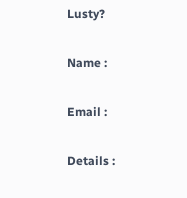Lusty?

Name :

Email :

Details :